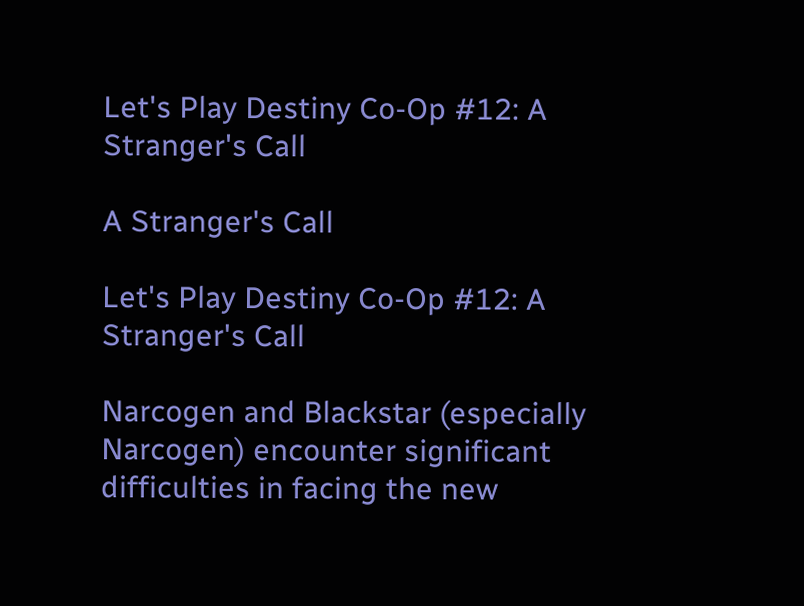Let's Play Destiny Co-Op #12: A Stranger's Call

A Stranger's Call

Let's Play Destiny Co-Op #12: A Stranger's Call

Narcogen and Blackstar (especially Narcogen) encounter significant difficulties in facing the new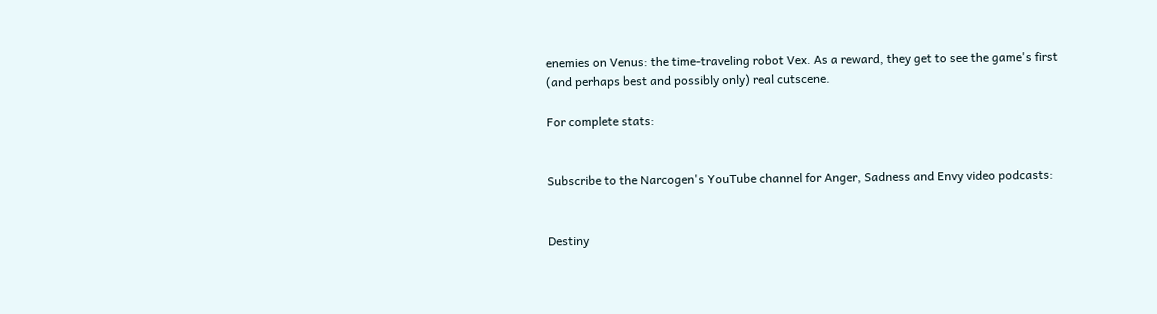enemies on Venus: the time-traveling robot Vex. As a reward, they get to see the game's first (and perhaps best and possibly only) real cutscene.

For complete stats:


Subscribe to the Narcogen's YouTube channel for Anger, Sadness and Envy video podcasts:


Destiny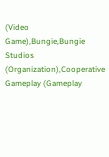(Video Game),Bungie,Bungie Studios (Organization),Cooperative Gameplay (Gameplay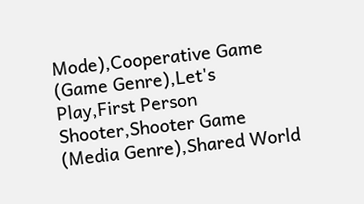Mode),Cooperative Game (Game Genre),Let's Play,First Person Shooter,Shooter Game (Media Genre),Shared World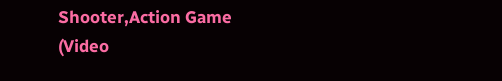Shooter,Action Game (Video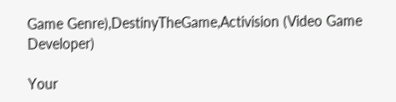Game Genre),DestinyTheGame,Activision (Video Game Developer)

Your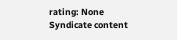rating: None
Syndicate content